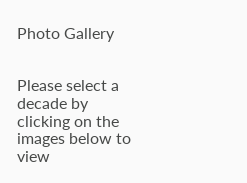Photo Gallery


Please select a decade by clicking on the images below to view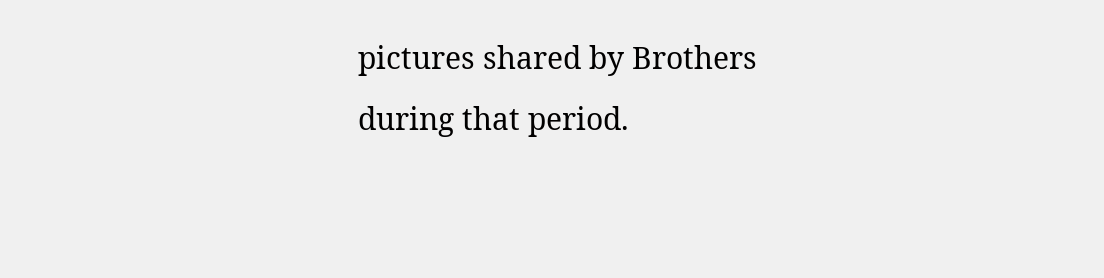pictures shared by Brothers during that period.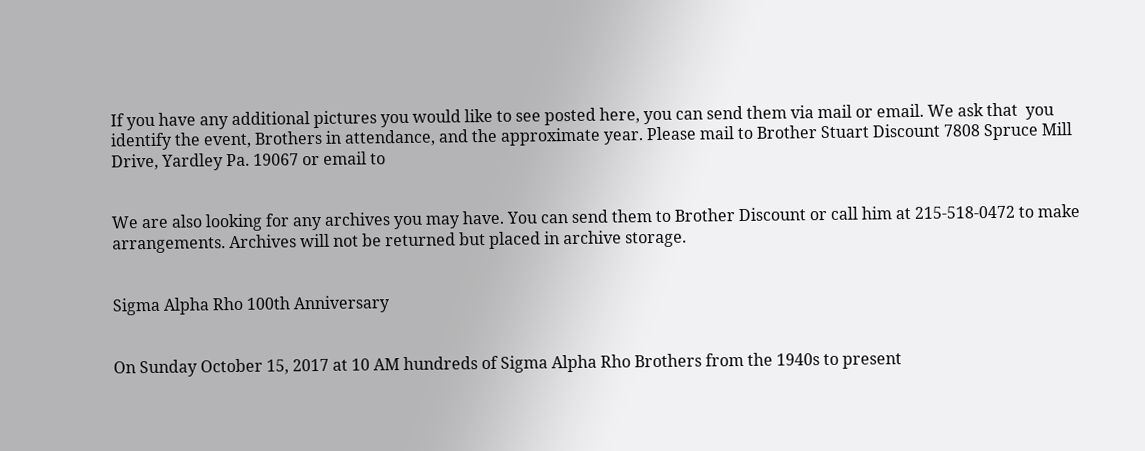If you have any additional pictures you would like to see posted here, you can send them via mail or email. We ask that  you  identify the event, Brothers in attendance, and the approximate year. Please mail to Brother Stuart Discount 7808 Spruce Mill Drive, Yardley Pa. 19067 or email to


We are also looking for any archives you may have. You can send them to Brother Discount or call him at 215-518-0472 to make arrangements. Archives will not be returned but placed in archive storage.


Sigma Alpha Rho 100th Anniversary


On Sunday October 15, 2017 at 10 AM hundreds of Sigma Alpha Rho Brothers from the 1940s to present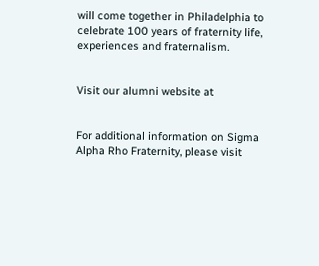will come together in Philadelphia to celebrate 100 years of fraternity life, experiences and fraternalism.


Visit our alumni website at


For additional information on Sigma Alpha Rho Fraternity, please visit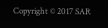Copyright © 2017 SAR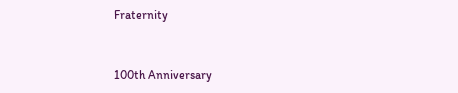Fraternity



100th Anniversary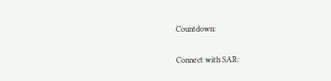Countdown:

Connect with SAR: